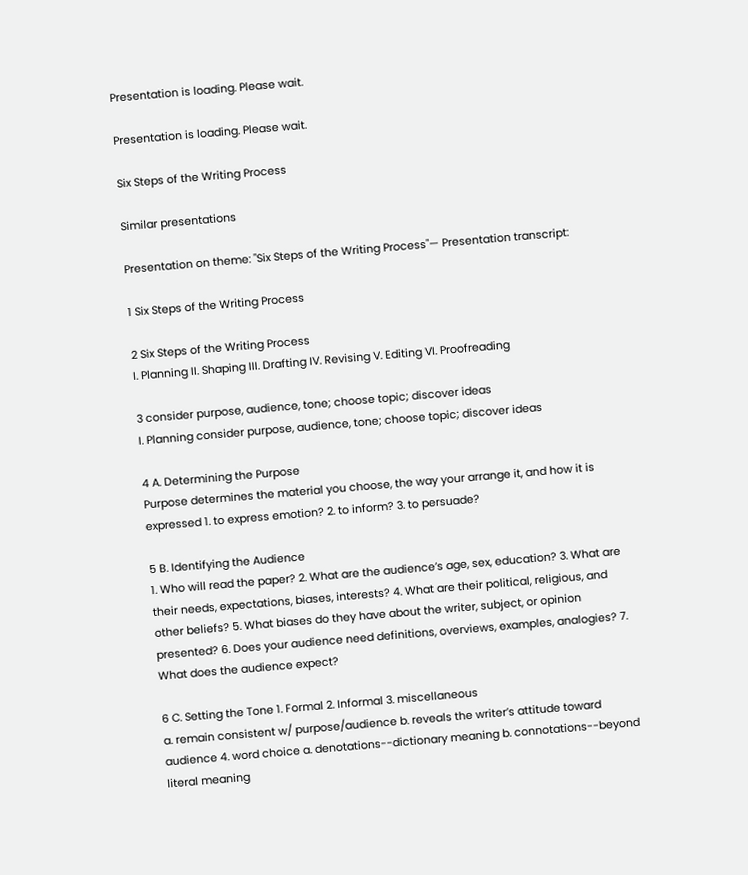Presentation is loading. Please wait.

Presentation is loading. Please wait.

Six Steps of the Writing Process

Similar presentations

Presentation on theme: "Six Steps of the Writing Process"— Presentation transcript:

1 Six Steps of the Writing Process

2 Six Steps of the Writing Process
I. Planning II. Shaping III. Drafting IV. Revising V. Editing VI. Proofreading

3 consider purpose, audience, tone; choose topic; discover ideas
I. Planning consider purpose, audience, tone; choose topic; discover ideas

4 A. Determining the Purpose
Purpose determines the material you choose, the way your arrange it, and how it is expressed 1. to express emotion? 2. to inform? 3. to persuade?

5 B. Identifying the Audience
1. Who will read the paper? 2. What are the audience’s age, sex, education? 3. What are their needs, expectations, biases, interests? 4. What are their political, religious, and other beliefs? 5. What biases do they have about the writer, subject, or opinion presented? 6. Does your audience need definitions, overviews, examples, analogies? 7. What does the audience expect?

6 C. Setting the Tone 1. Formal 2. Informal 3. miscellaneous
a. remain consistent w/ purpose/audience b. reveals the writer’s attitude toward audience 4. word choice a. denotations--dictionary meaning b. connotations--beyond literal meaning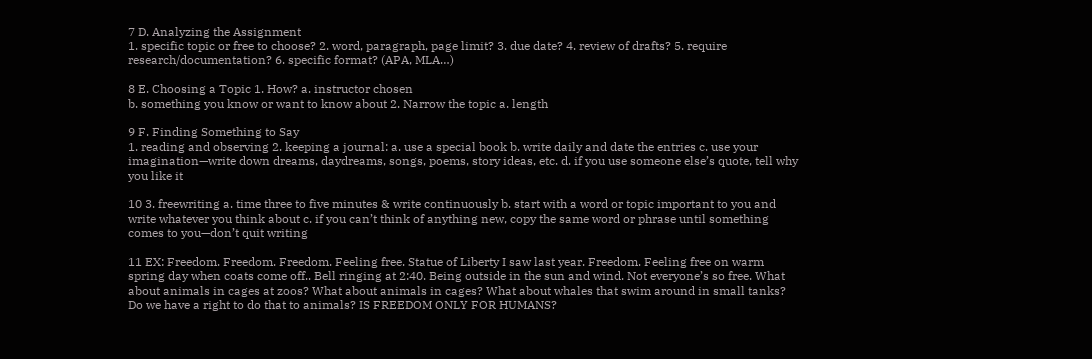7 D. Analyzing the Assignment
1. specific topic or free to choose? 2. word, paragraph, page limit? 3. due date? 4. review of drafts? 5. require research/documentation? 6. specific format? (APA, MLA…)

8 E. Choosing a Topic 1. How? a. instructor chosen
b. something you know or want to know about 2. Narrow the topic a. length

9 F. Finding Something to Say
1. reading and observing 2. keeping a journal: a. use a special book b. write daily and date the entries c. use your imagination—write down dreams, daydreams, songs, poems, story ideas, etc. d. if you use someone else’s quote, tell why you like it

10 3. freewriting a. time three to five minutes & write continuously b. start with a word or topic important to you and write whatever you think about c. if you can’t think of anything new, copy the same word or phrase until something comes to you—don’t quit writing

11 EX: Freedom. Freedom. Freedom. Feeling free. Statue of Liberty I saw last year. Freedom. Feeling free on warm spring day when coats come off.. Bell ringing at 2:40. Being outside in the sun and wind. Not everyone’s so free. What about animals in cages at zoos? What about animals in cages? What about whales that swim around in small tanks? Do we have a right to do that to animals? IS FREEDOM ONLY FOR HUMANS?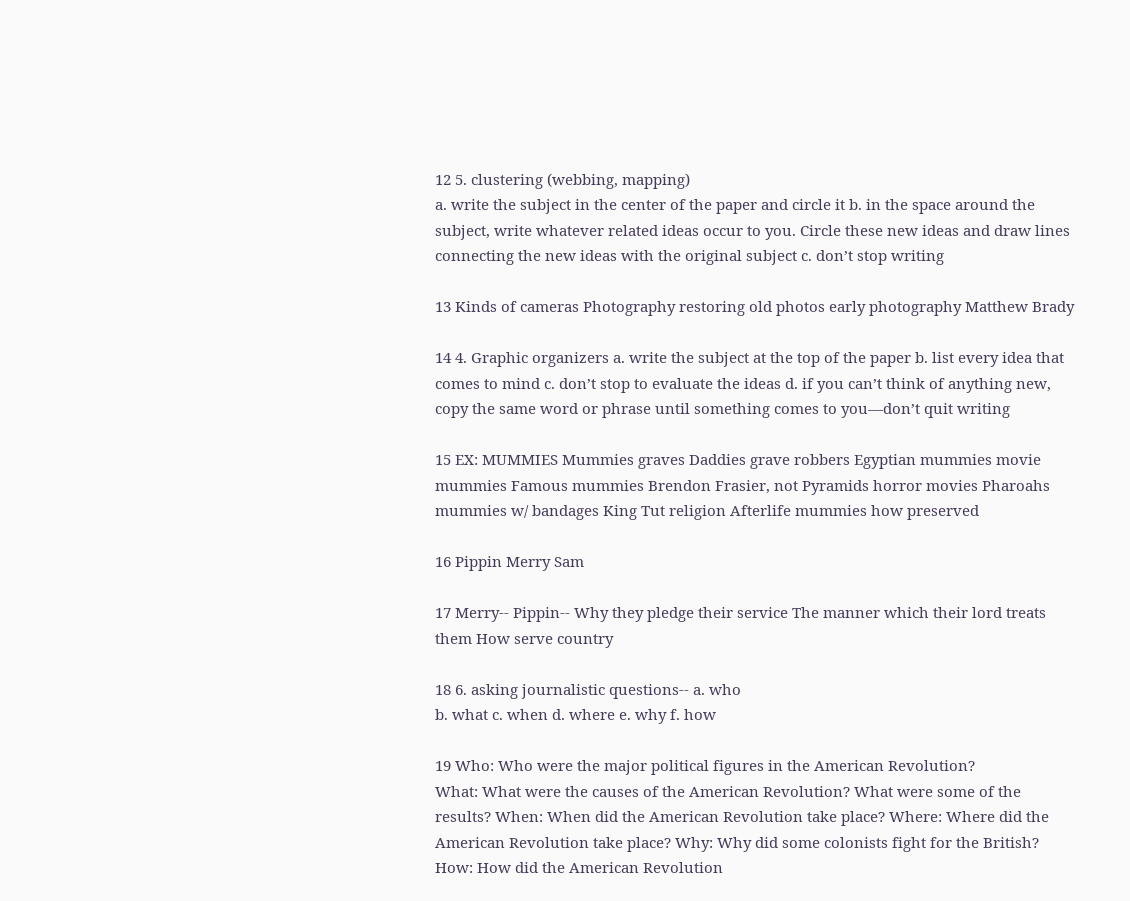12 5. clustering (webbing, mapping)
a. write the subject in the center of the paper and circle it b. in the space around the subject, write whatever related ideas occur to you. Circle these new ideas and draw lines connecting the new ideas with the original subject c. don’t stop writing

13 Kinds of cameras Photography restoring old photos early photography Matthew Brady

14 4. Graphic organizers a. write the subject at the top of the paper b. list every idea that comes to mind c. don’t stop to evaluate the ideas d. if you can’t think of anything new, copy the same word or phrase until something comes to you—don’t quit writing

15 EX: MUMMIES Mummies graves Daddies grave robbers Egyptian mummies movie mummies Famous mummies Brendon Frasier, not Pyramids horror movies Pharoahs mummies w/ bandages King Tut religion Afterlife mummies how preserved

16 Pippin Merry Sam

17 Merry-- Pippin-- Why they pledge their service The manner which their lord treats them How serve country

18 6. asking journalistic questions-- a. who
b. what c. when d. where e. why f. how

19 Who: Who were the major political figures in the American Revolution?
What: What were the causes of the American Revolution? What were some of the results? When: When did the American Revolution take place? Where: Where did the American Revolution take place? Why: Why did some colonists fight for the British? How: How did the American Revolution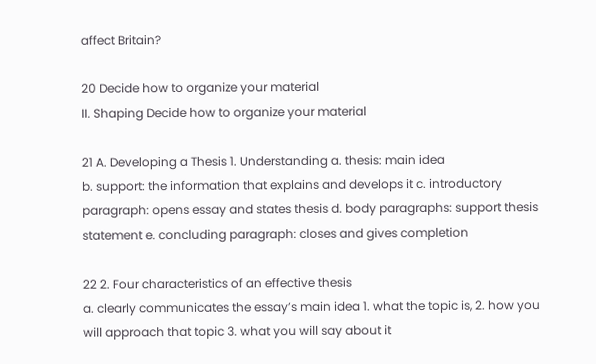affect Britain?

20 Decide how to organize your material
II. Shaping Decide how to organize your material

21 A. Developing a Thesis 1. Understanding a. thesis: main idea
b. support: the information that explains and develops it c. introductory paragraph: opens essay and states thesis d. body paragraphs: support thesis statement e. concluding paragraph: closes and gives completion

22 2. Four characteristics of an effective thesis
a. clearly communicates the essay’s main idea 1. what the topic is, 2. how you will approach that topic 3. what you will say about it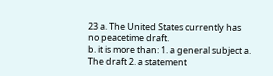23 a. The United States currently has no peacetime draft.
b. it is more than: 1. a general subject a. The draft 2. a statement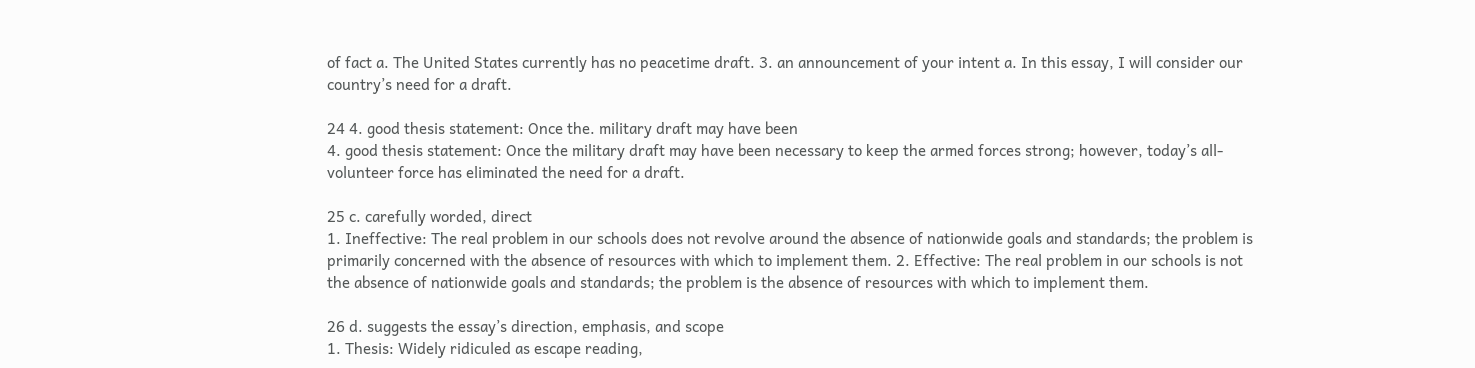of fact a. The United States currently has no peacetime draft. 3. an announcement of your intent a. In this essay, I will consider our country’s need for a draft.

24 4. good thesis statement: Once the. military draft may have been
4. good thesis statement: Once the military draft may have been necessary to keep the armed forces strong; however, today’s all-volunteer force has eliminated the need for a draft.

25 c. carefully worded, direct
1. Ineffective: The real problem in our schools does not revolve around the absence of nationwide goals and standards; the problem is primarily concerned with the absence of resources with which to implement them. 2. Effective: The real problem in our schools is not the absence of nationwide goals and standards; the problem is the absence of resources with which to implement them.

26 d. suggests the essay’s direction, emphasis, and scope
1. Thesis: Widely ridiculed as escape reading,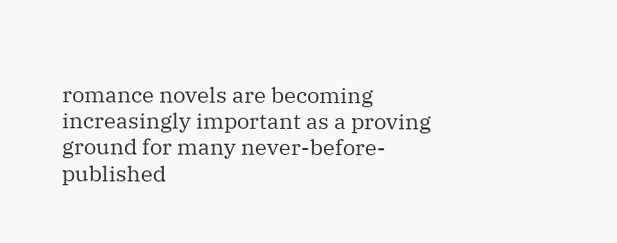romance novels are becoming increasingly important as a proving ground for many never-before- published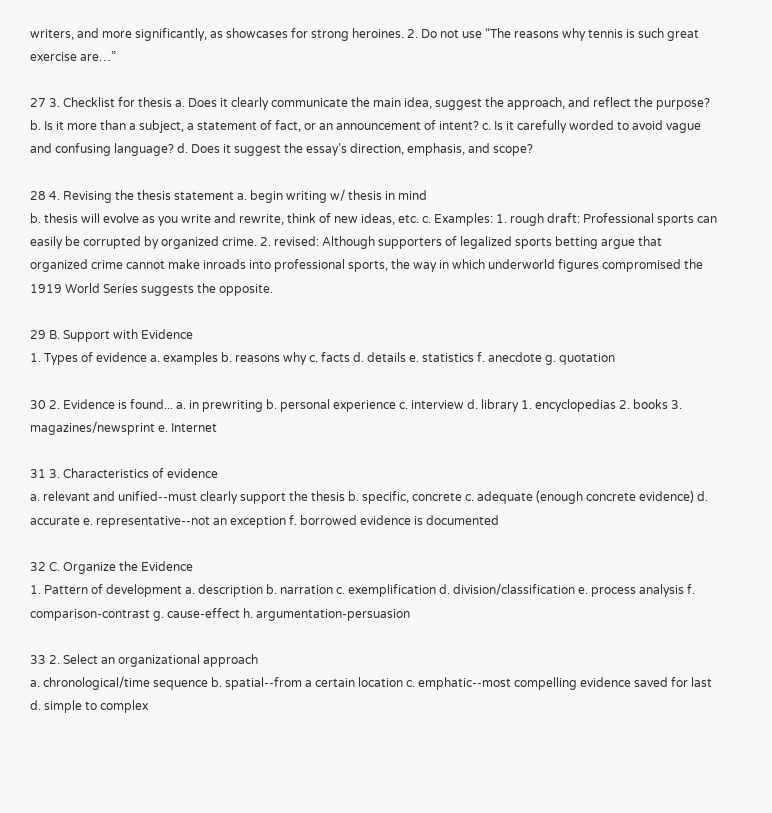writers, and more significantly, as showcases for strong heroines. 2. Do not use “The reasons why tennis is such great exercise are…”

27 3. Checklist for thesis a. Does it clearly communicate the main idea, suggest the approach, and reflect the purpose? b. Is it more than a subject, a statement of fact, or an announcement of intent? c. Is it carefully worded to avoid vague and confusing language? d. Does it suggest the essay’s direction, emphasis, and scope?

28 4. Revising the thesis statement a. begin writing w/ thesis in mind
b. thesis will evolve as you write and rewrite, think of new ideas, etc. c. Examples: 1. rough draft: Professional sports can easily be corrupted by organized crime. 2. revised: Although supporters of legalized sports betting argue that organized crime cannot make inroads into professional sports, the way in which underworld figures compromised the 1919 World Series suggests the opposite.

29 B. Support with Evidence
1. Types of evidence a. examples b. reasons why c. facts d. details e. statistics f. anecdote g. quotation

30 2. Evidence is found... a. in prewriting b. personal experience c. interview d. library 1. encyclopedias 2. books 3. magazines/newsprint e. Internet

31 3. Characteristics of evidence
a. relevant and unified--must clearly support the thesis b. specific, concrete c. adequate (enough concrete evidence) d. accurate e. representative--not an exception f. borrowed evidence is documented

32 C. Organize the Evidence
1. Pattern of development a. description b. narration c. exemplification d. division/classification e. process analysis f. comparison-contrast g. cause-effect h. argumentation-persuasion

33 2. Select an organizational approach
a. chronological/time sequence b. spatial--from a certain location c. emphatic--most compelling evidence saved for last d. simple to complex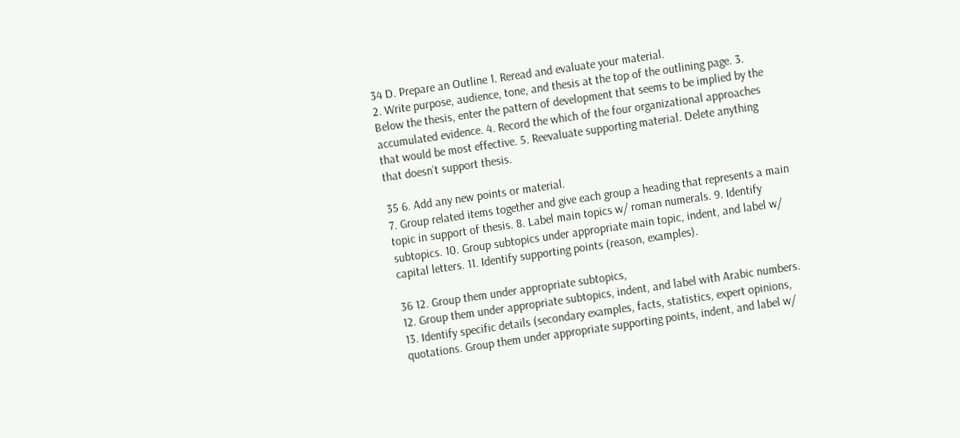34 D. Prepare an Outline 1. Reread and evaluate your material.
2. Write purpose, audience, tone, and thesis at the top of the outlining page. 3. Below the thesis, enter the pattern of development that seems to be implied by the accumulated evidence. 4. Record the which of the four organizational approaches that would be most effective. 5. Reevaluate supporting material. Delete anything that doesn’t support thesis.

35 6. Add any new points or material.
7. Group related items together and give each group a heading that represents a main topic in support of thesis. 8. Label main topics w/ roman numerals. 9. Identify subtopics. 10. Group subtopics under appropriate main topic, indent, and label w/ capital letters. 11. Identify supporting points (reason, examples).

36 12. Group them under appropriate subtopics,
12. Group them under appropriate subtopics, indent, and label with Arabic numbers. 13. Identify specific details (secondary examples, facts, statistics, expert opinions, quotations. Group them under appropriate supporting points, indent, and label w/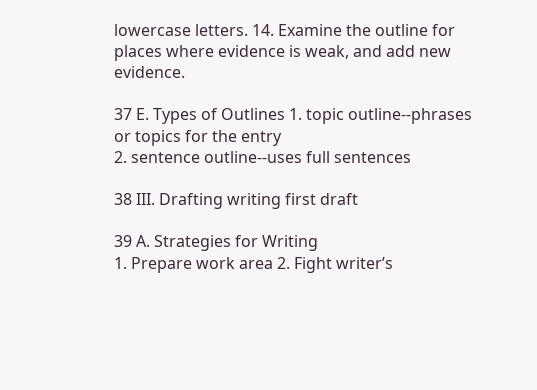lowercase letters. 14. Examine the outline for places where evidence is weak, and add new evidence.

37 E. Types of Outlines 1. topic outline--phrases or topics for the entry
2. sentence outline--uses full sentences

38 III. Drafting writing first draft

39 A. Strategies for Writing
1. Prepare work area 2. Fight writer’s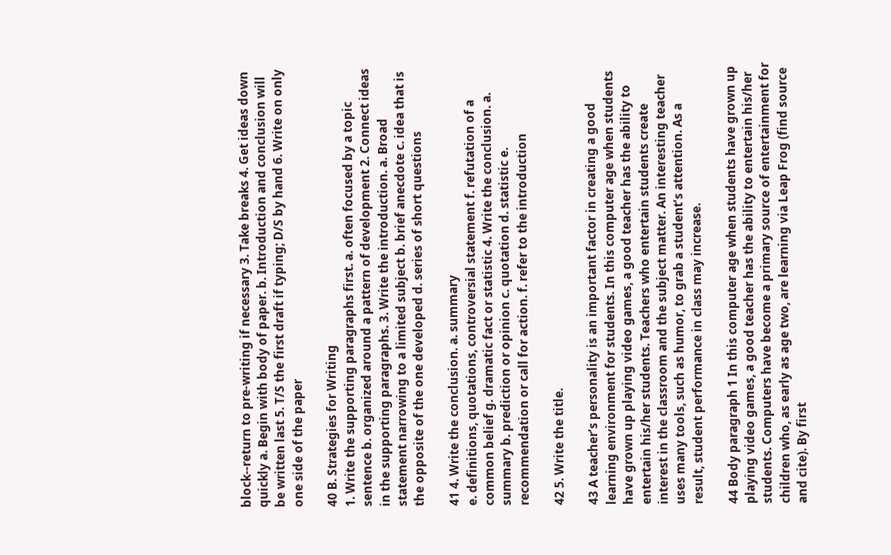block--return to pre-writing if necessary 3. Take breaks 4. Get ideas down quickly a. Begin with body of paper. b. Introduction and conclusion will be written last 5. T/S the first draft if typing; D/S by hand 6. Write on only one side of the paper

40 B. Strategies for Writing
1. Write the supporting paragraphs first. a. often focused by a topic sentence b. organized around a pattern of development 2. Connect ideas in the supporting paragraphs. 3. Write the introduction. a. Broad statement narrowing to a limited subject b. brief anecdote c. idea that is the opposite of the one developed d. series of short questions

41 4. Write the conclusion. a. summary
e. definitions, quotations, controversial statement f. refutation of a common belief g. dramatic fact or statistic 4. Write the conclusion. a. summary b. prediction or opinion c. quotation d. statistic e. recommendation or call for action. f. refer to the introduction

42 5. Write the title.

43 A teacher’s personality is an important factor in creating a good learning environment for students. In this computer age when students have grown up playing video games, a good teacher has the ability to entertain his/her students. Teachers who entertain students create interest in the classroom and the subject matter. An interesting teacher uses many tools, such as humor, to grab a student’s attention. As a result, student performance in class may increase.

44 Body paragraph 1 In this computer age when students have grown up playing video games, a good teacher has the ability to entertain his/her students. Computers have become a primary source of entertainment for children who, as early as age two, are learning via Leap Frog (find source and cite). By first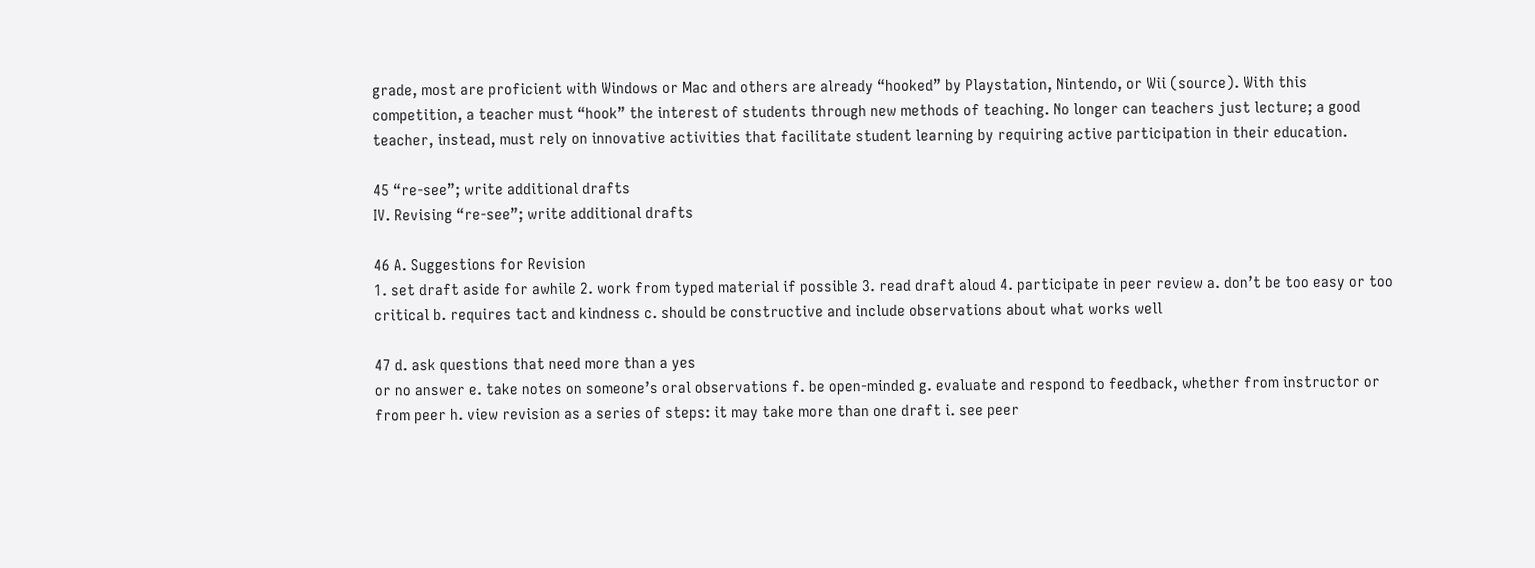grade, most are proficient with Windows or Mac and others are already “hooked” by Playstation, Nintendo, or Wii (source). With this competition, a teacher must “hook” the interest of students through new methods of teaching. No longer can teachers just lecture; a good teacher, instead, must rely on innovative activities that facilitate student learning by requiring active participation in their education.

45 “re-see”; write additional drafts
IV. Revising “re-see”; write additional drafts

46 A. Suggestions for Revision
1. set draft aside for awhile 2. work from typed material if possible 3. read draft aloud 4. participate in peer review a. don’t be too easy or too critical b. requires tact and kindness c. should be constructive and include observations about what works well

47 d. ask questions that need more than a yes
or no answer e. take notes on someone’s oral observations f. be open-minded g. evaluate and respond to feedback, whether from instructor or from peer h. view revision as a series of steps: it may take more than one draft i. see peer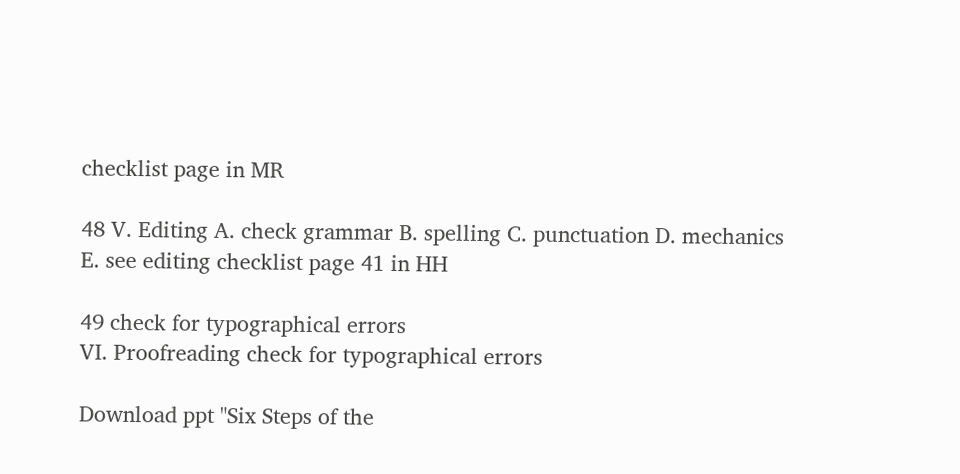checklist page in MR

48 V. Editing A. check grammar B. spelling C. punctuation D. mechanics
E. see editing checklist page 41 in HH

49 check for typographical errors
VI. Proofreading check for typographical errors

Download ppt "Six Steps of the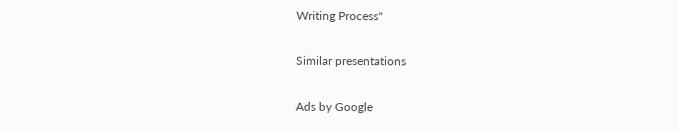Writing Process"

Similar presentations

Ads by Google